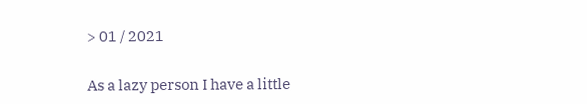> 01 / 2021

As a lazy person I have a little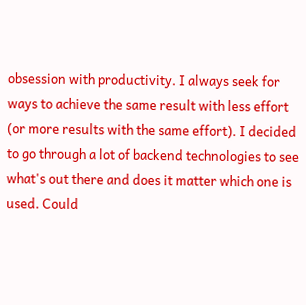obsession with productivity. I always seek for ways to achieve the same result with less effort (or more results with the same effort). I decided to go through a lot of backend technologies to see what's out there and does it matter which one is used. Could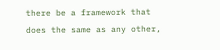there be a framework that does the same as any other,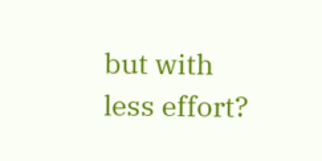but with less effort?